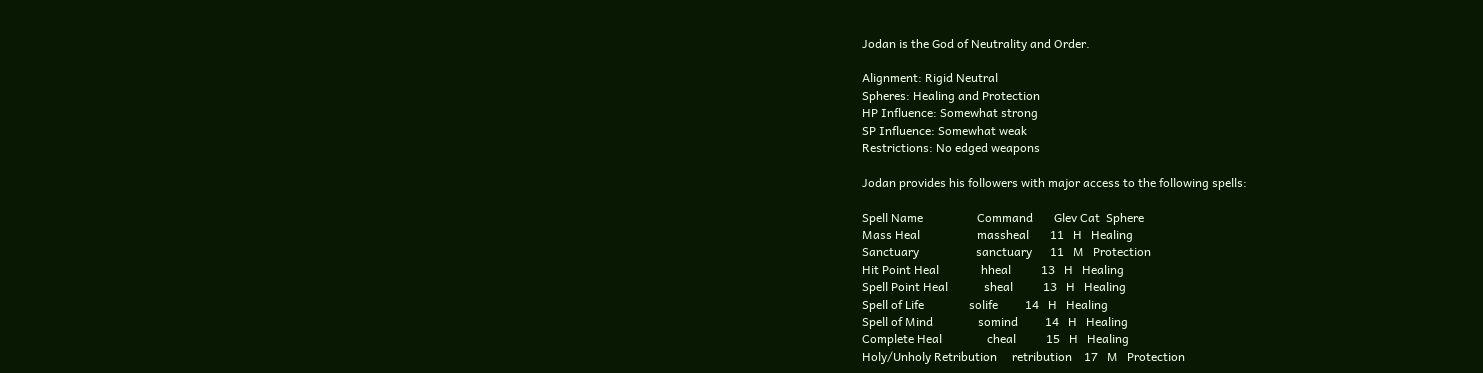Jodan is the God of Neutrality and Order.

Alignment: Rigid Neutral
Spheres: Healing and Protection
HP Influence: Somewhat strong
SP Influence: Somewhat weak
Restrictions: No edged weapons

Jodan provides his followers with major access to the following spells:

Spell Name                  Command       Glev Cat  Sphere
Mass Heal                   massheal       11   H   Healing
Sanctuary                   sanctuary      11   M   Protection
Hit Point Heal              hheal          13   H   Healing
Spell Point Heal            sheal          13   H   Healing
Spell of Life               solife         14   H   Healing
Spell of Mind               somind         14   H   Healing
Complete Heal               cheal          15   H   Healing
Holy/Unholy Retribution     retribution    17   M   Protection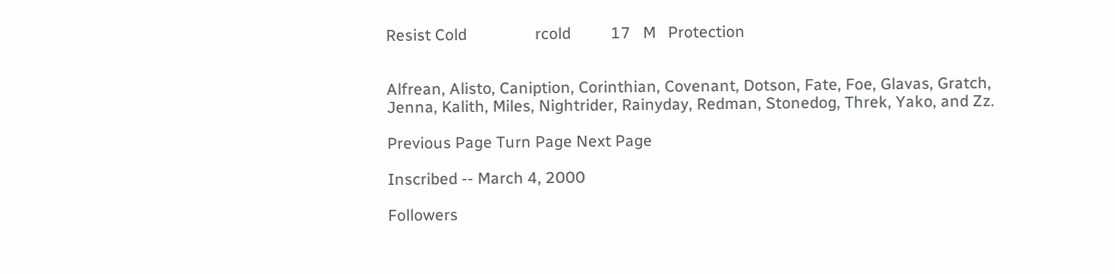Resist Cold                 rcold          17   M   Protection


Alfrean, Alisto, Caniption, Corinthian, Covenant, Dotson, Fate, Foe, Glavas, Gratch, Jenna, Kalith, Miles, Nightrider, Rainyday, Redman, Stonedog, Threk, Yako, and Zz.

Previous Page Turn Page Next Page

Inscribed -- March 4, 2000

Followers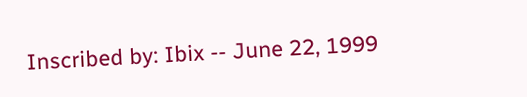Inscribed by: Ibix -- June 22, 1999